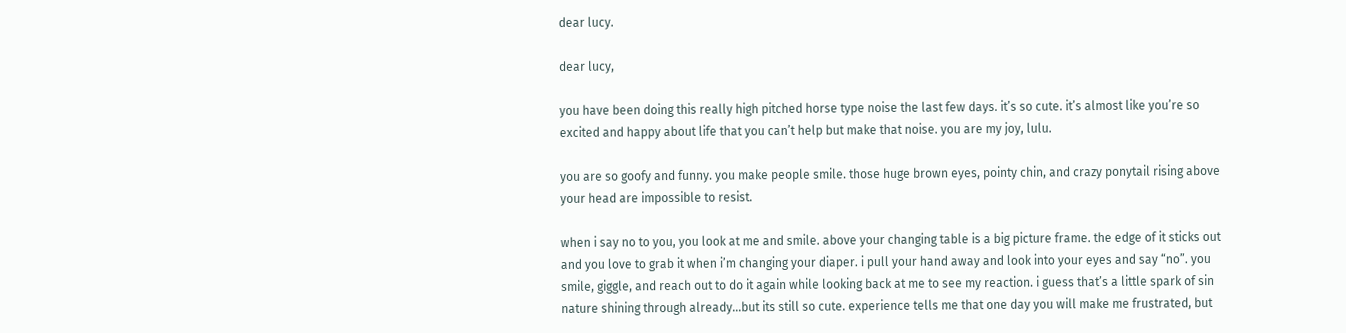dear lucy.

dear lucy,

you have been doing this really high pitched horse type noise the last few days. it’s so cute. it’s almost like you’re so excited and happy about life that you can’t help but make that noise. you are my joy, lulu.

you are so goofy and funny. you make people smile. those huge brown eyes, pointy chin, and crazy ponytail rising above your head are impossible to resist.

when i say no to you, you look at me and smile. above your changing table is a big picture frame. the edge of it sticks out and you love to grab it when i’m changing your diaper. i pull your hand away and look into your eyes and say “no”. you smile, giggle, and reach out to do it again while looking back at me to see my reaction. i guess that’s a little spark of sin nature shining through already…but its still so cute. experience tells me that one day you will make me frustrated, but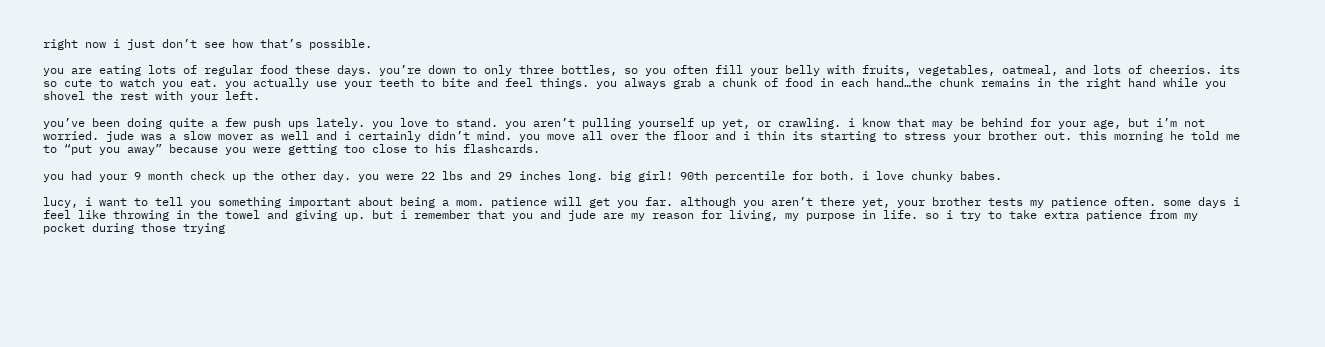right now i just don’t see how that’s possible.

you are eating lots of regular food these days. you’re down to only three bottles, so you often fill your belly with fruits, vegetables, oatmeal, and lots of cheerios. its so cute to watch you eat. you actually use your teeth to bite and feel things. you always grab a chunk of food in each hand…the chunk remains in the right hand while you shovel the rest with your left.

you’ve been doing quite a few push ups lately. you love to stand. you aren’t pulling yourself up yet, or crawling. i know that may be behind for your age, but i’m not worried. jude was a slow mover as well and i certainly didn’t mind. you move all over the floor and i thin its starting to stress your brother out. this morning he told me to “put you away” because you were getting too close to his flashcards.

you had your 9 month check up the other day. you were 22 lbs and 29 inches long. big girl! 90th percentile for both. i love chunky babes.

lucy, i want to tell you something important about being a mom. patience will get you far. although you aren’t there yet, your brother tests my patience often. some days i feel like throwing in the towel and giving up. but i remember that you and jude are my reason for living, my purpose in life. so i try to take extra patience from my pocket during those trying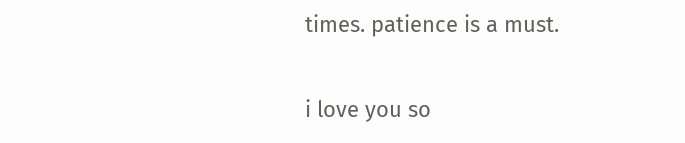times. patience is a must.

i love you so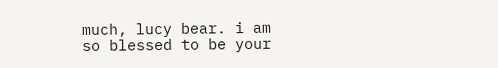much, lucy bear. i am so blessed to be your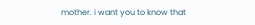mother. i want you to know that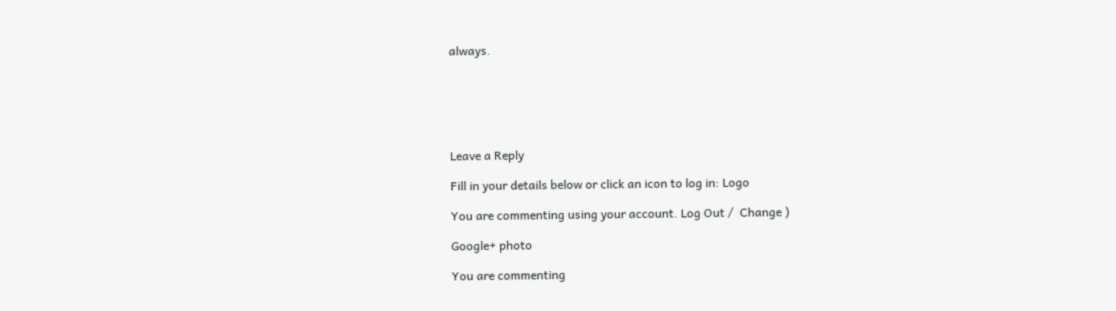always.






Leave a Reply

Fill in your details below or click an icon to log in: Logo

You are commenting using your account. Log Out /  Change )

Google+ photo

You are commenting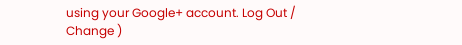using your Google+ account. Log Out /  Change )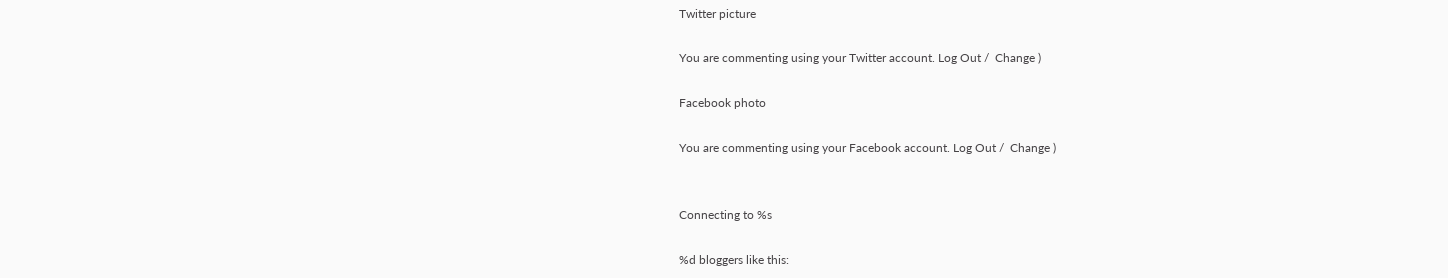Twitter picture

You are commenting using your Twitter account. Log Out /  Change )

Facebook photo

You are commenting using your Facebook account. Log Out /  Change )


Connecting to %s

%d bloggers like this: